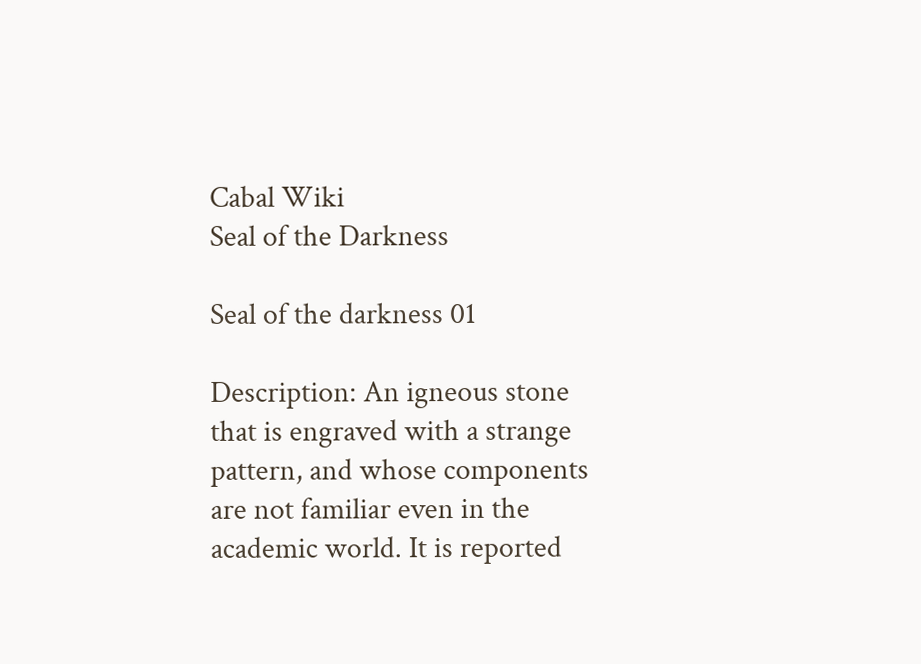Cabal Wiki
Seal of the Darkness

Seal of the darkness 01

Description: An igneous stone that is engraved with a strange pattern, and whose components are not familiar even in the academic world. It is reported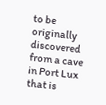to be originally discovered from a cave in Port Lux that is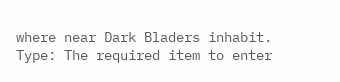where near Dark Bladers inhabit.
Type: The required item to enter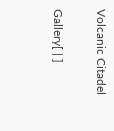Volcanic Citadel

Gallery[ | ]